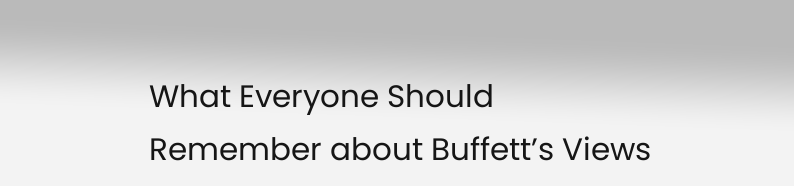What Everyone Should Remember about Buffett’s Views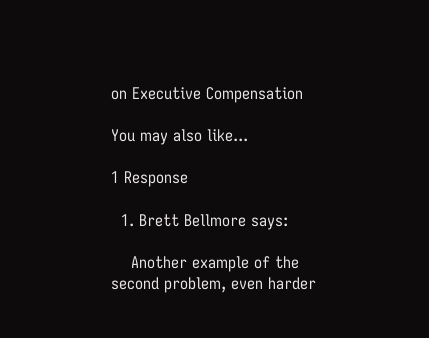on Executive Compensation

You may also like...

1 Response

  1. Brett Bellmore says:

    Another example of the second problem, even harder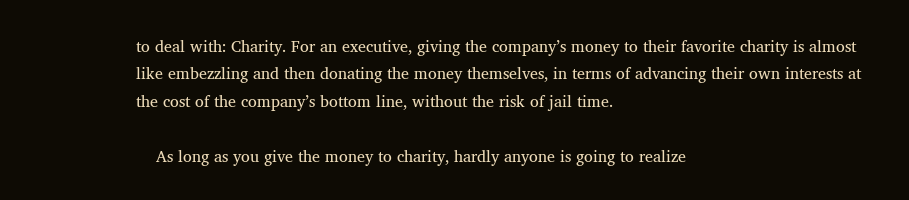to deal with: Charity. For an executive, giving the company’s money to their favorite charity is almost like embezzling and then donating the money themselves, in terms of advancing their own interests at the cost of the company’s bottom line, without the risk of jail time.

    As long as you give the money to charity, hardly anyone is going to realize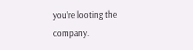you’re looting the company.